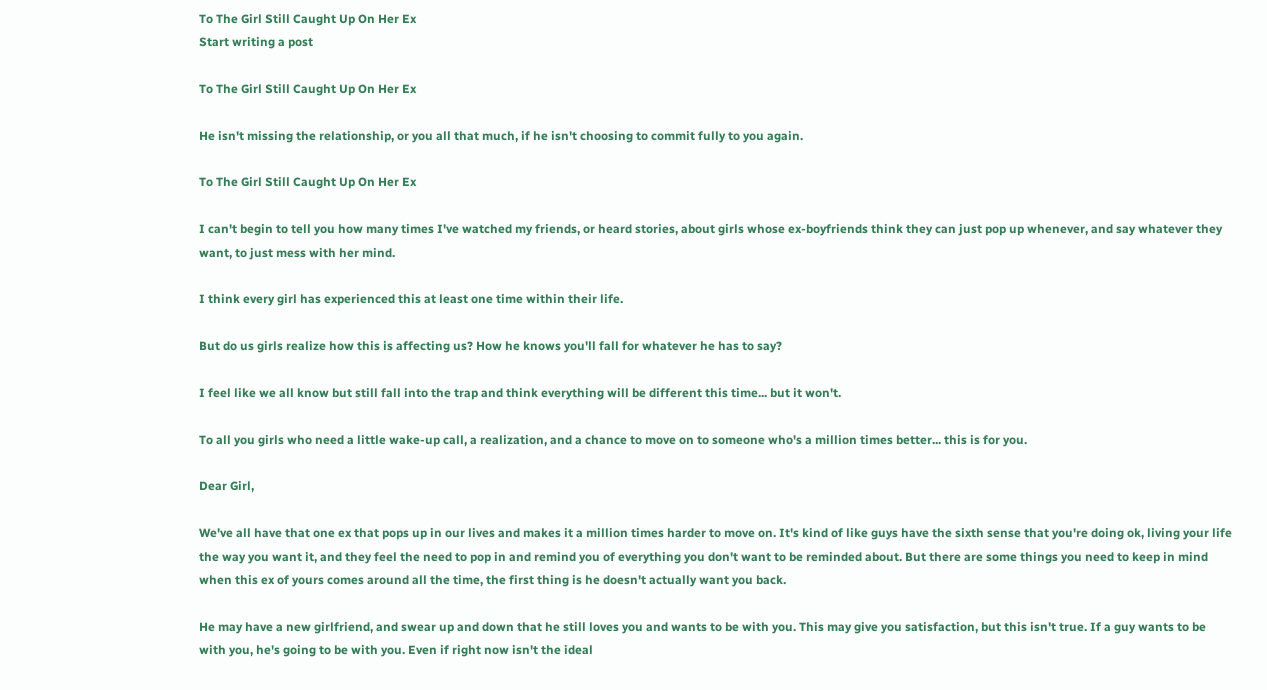To The Girl Still Caught Up On Her Ex
Start writing a post

To The Girl Still Caught Up On Her Ex

He isn't missing the relationship, or you all that much, if he isn't choosing to commit fully to you again.

To The Girl Still Caught Up On Her Ex

I can't begin to tell you how many times I've watched my friends, or heard stories, about girls whose ex-boyfriends think they can just pop up whenever, and say whatever they want, to just mess with her mind.

I think every girl has experienced this at least one time within their life.

But do us girls realize how this is affecting us? How he knows you'll fall for whatever he has to say?

I feel like we all know but still fall into the trap and think everything will be different this time... but it won't.

To all you girls who need a little wake-up call, a realization, and a chance to move on to someone who's a million times better... this is for you.

Dear Girl,

We've all have that one ex that pops up in our lives and makes it a million times harder to move on. It's kind of like guys have the sixth sense that you're doing ok, living your life the way you want it, and they feel the need to pop in and remind you of everything you don't want to be reminded about. But there are some things you need to keep in mind when this ex of yours comes around all the time, the first thing is he doesn't actually want you back.

He may have a new girlfriend, and swear up and down that he still loves you and wants to be with you. This may give you satisfaction, but this isn't true. If a guy wants to be with you, he's going to be with you. Even if right now isn't the ideal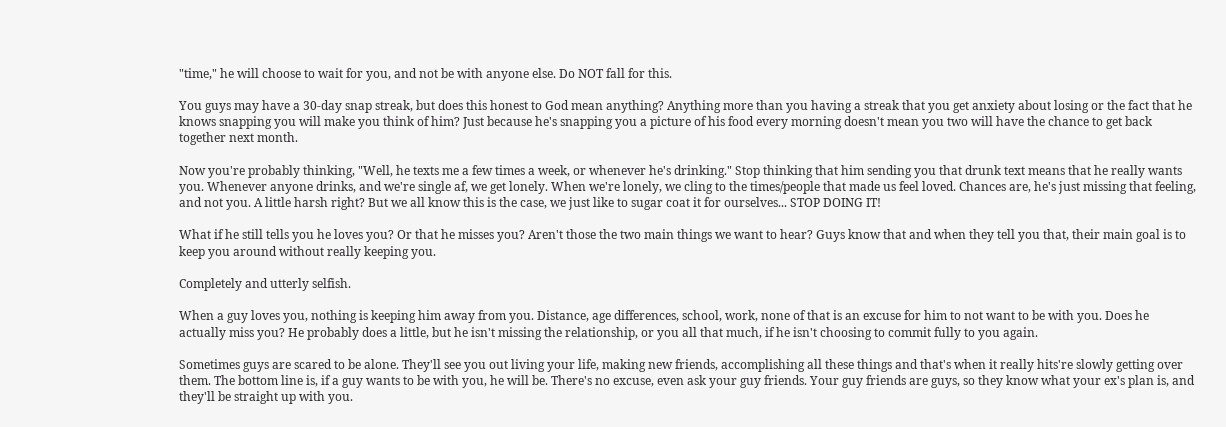"time," he will choose to wait for you, and not be with anyone else. Do NOT fall for this.

You guys may have a 30-day snap streak, but does this honest to God mean anything? Anything more than you having a streak that you get anxiety about losing or the fact that he knows snapping you will make you think of him? Just because he's snapping you a picture of his food every morning doesn't mean you two will have the chance to get back together next month.

Now you're probably thinking, "Well, he texts me a few times a week, or whenever he's drinking." Stop thinking that him sending you that drunk text means that he really wants you. Whenever anyone drinks, and we're single af, we get lonely. When we're lonely, we cling to the times/people that made us feel loved. Chances are, he's just missing that feeling, and not you. A little harsh right? But we all know this is the case, we just like to sugar coat it for ourselves... STOP DOING IT!

What if he still tells you he loves you? Or that he misses you? Aren't those the two main things we want to hear? Guys know that and when they tell you that, their main goal is to keep you around without really keeping you.

Completely and utterly selfish.

When a guy loves you, nothing is keeping him away from you. Distance, age differences, school, work, none of that is an excuse for him to not want to be with you. Does he actually miss you? He probably does a little, but he isn't missing the relationship, or you all that much, if he isn't choosing to commit fully to you again.

Sometimes guys are scared to be alone. They'll see you out living your life, making new friends, accomplishing all these things and that's when it really hits're slowly getting over them. The bottom line is, if a guy wants to be with you, he will be. There's no excuse, even ask your guy friends. Your guy friends are guys, so they know what your ex's plan is, and they'll be straight up with you.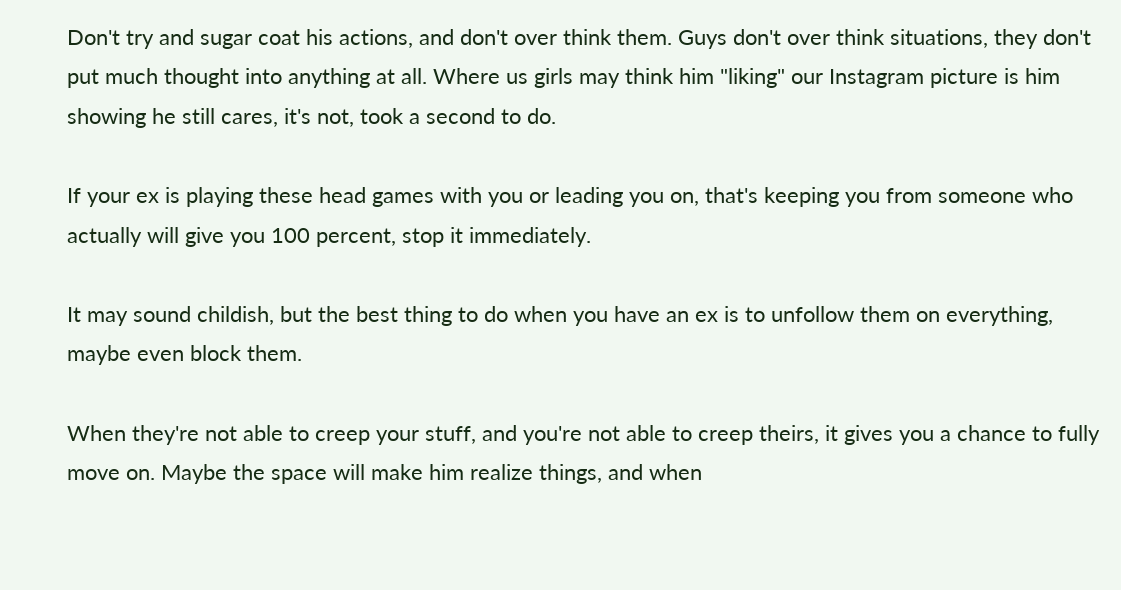Don't try and sugar coat his actions, and don't over think them. Guys don't over think situations, they don't put much thought into anything at all. Where us girls may think him "liking" our Instagram picture is him showing he still cares, it's not, took a second to do.

If your ex is playing these head games with you or leading you on, that's keeping you from someone who actually will give you 100 percent, stop it immediately.

It may sound childish, but the best thing to do when you have an ex is to unfollow them on everything, maybe even block them.

When they're not able to creep your stuff, and you're not able to creep theirs, it gives you a chance to fully move on. Maybe the space will make him realize things, and when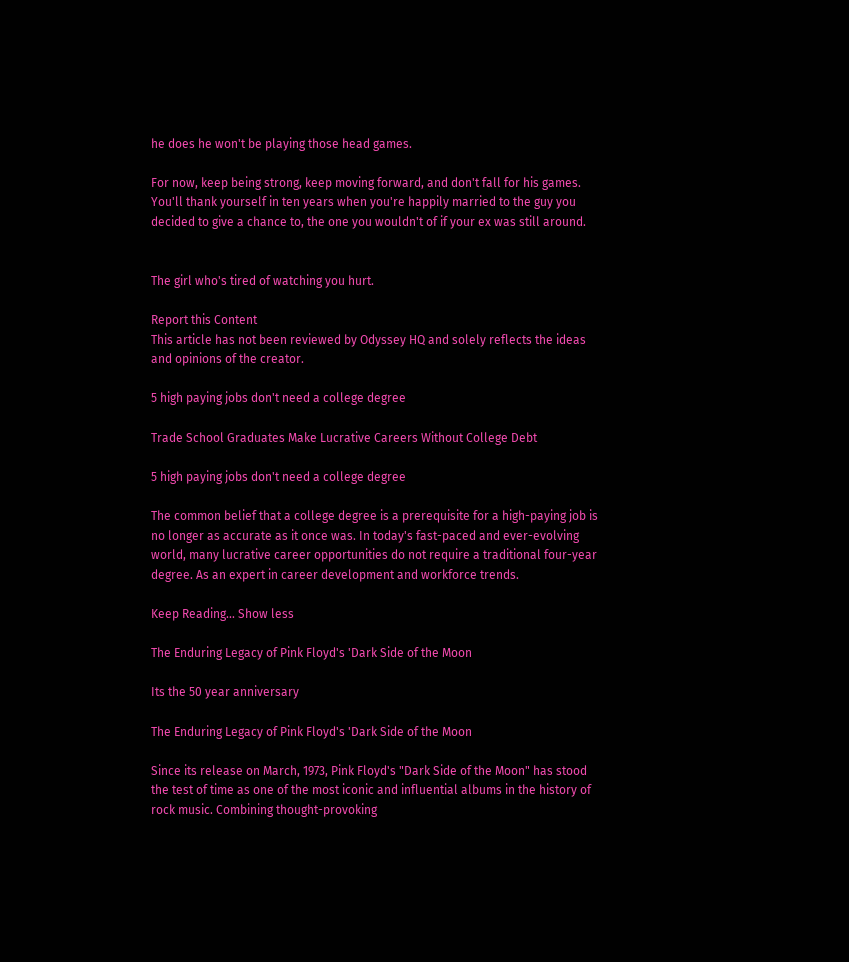he does he won't be playing those head games.

For now, keep being strong, keep moving forward, and don't fall for his games. You'll thank yourself in ten years when you're happily married to the guy you decided to give a chance to, the one you wouldn't of if your ex was still around.


The girl who's tired of watching you hurt.

Report this Content
This article has not been reviewed by Odyssey HQ and solely reflects the ideas and opinions of the creator.

5 high paying jobs don't need a college degree

Trade School Graduates Make Lucrative Careers Without College Debt

5 high paying jobs don't need a college degree

The common belief that a college degree is a prerequisite for a high-paying job is no longer as accurate as it once was. In today's fast-paced and ever-evolving world, many lucrative career opportunities do not require a traditional four-year degree. As an expert in career development and workforce trends.

Keep Reading... Show less

The Enduring Legacy of Pink Floyd's 'Dark Side of the Moon

Its the 50 year anniversary

The Enduring Legacy of Pink Floyd's 'Dark Side of the Moon

Since its release on March, 1973, Pink Floyd's "Dark Side of the Moon" has stood the test of time as one of the most iconic and influential albums in the history of rock music. Combining thought-provoking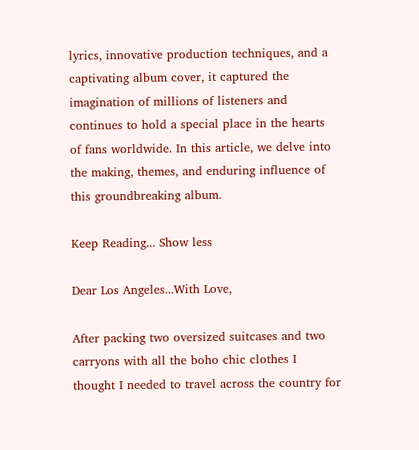lyrics, innovative production techniques, and a captivating album cover, it captured the imagination of millions of listeners and continues to hold a special place in the hearts of fans worldwide. In this article, we delve into the making, themes, and enduring influence of this groundbreaking album.

Keep Reading... Show less

Dear Los Angeles...With Love,

After packing two oversized suitcases and two carryons with all the boho chic clothes I thought I needed to travel across the country for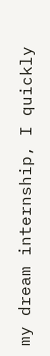my dream internship, I quickly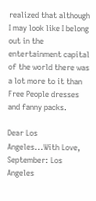realized that although I may look like I belong out in the entertainment capital of the world there was a lot more to it than Free People dresses and fanny packs.

Dear Los Angeles...With Love,
September: Los Angeles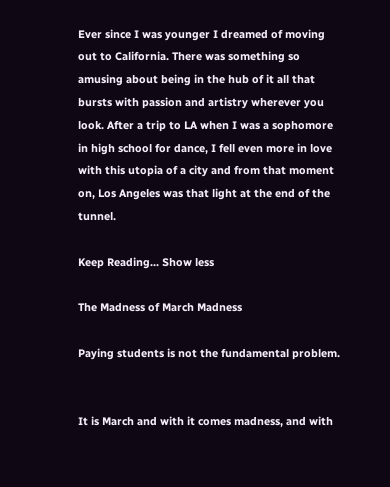Ever since I was younger I dreamed of moving out to California. There was something so amusing about being in the hub of it all that bursts with passion and artistry wherever you look. After a trip to LA when I was a sophomore in high school for dance, I fell even more in love with this utopia of a city and from that moment on, Los Angeles was that light at the end of the tunnel.

Keep Reading... Show less

The Madness of March Madness

Paying students is not the fundamental problem.


It is March and with it comes madness, and with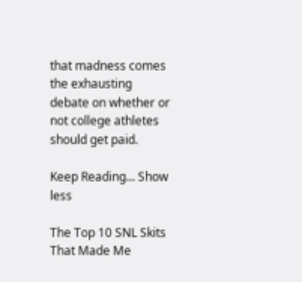that madness comes the exhausting debate on whether or not college athletes should get paid.

Keep Reading... Show less

The Top 10 SNL Skits That Made Me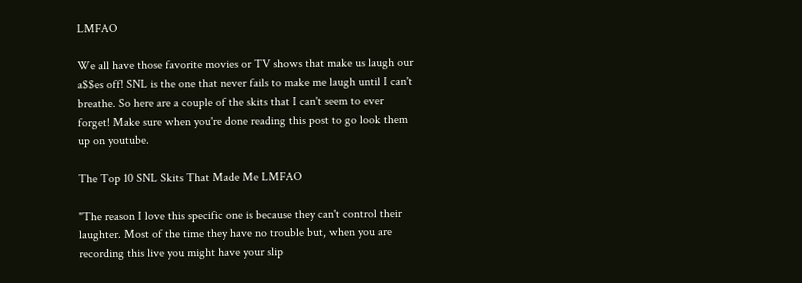LMFAO

We all have those favorite movies or TV shows that make us laugh our a$$es off! SNL is the one that never fails to make me laugh until I can't breathe. So here are a couple of the skits that I can't seem to ever forget! Make sure when you're done reading this post to go look them up on youtube.

The Top 10 SNL Skits That Made Me LMFAO

"The reason I love this specific one is because they can't control their laughter. Most of the time they have no trouble but, when you are recording this live you might have your slip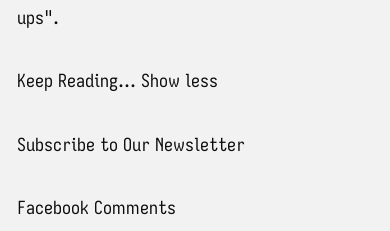ups".

Keep Reading... Show less

Subscribe to Our Newsletter

Facebook Comments